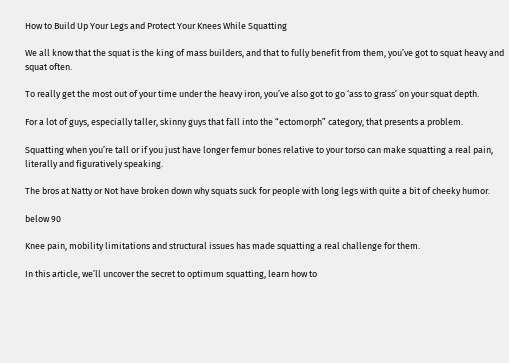How to Build Up Your Legs and Protect Your Knees While Squatting

We all know that the squat is the king of mass builders, and that to fully benefit from them, you’ve got to squat heavy and squat often.

To really get the most out of your time under the heavy iron, you’ve also got to go ‘ass to grass’ on your squat depth.

For a lot of guys, especially taller, skinny guys that fall into the “ectomorph” category, that presents a problem.

Squatting when you’re tall or if you just have longer femur bones relative to your torso can make squatting a real pain, literally and figuratively speaking.

The bros at Natty or Not have broken down why squats suck for people with long legs with quite a bit of cheeky humor.

below 90

Knee pain, mobility limitations and structural issues has made squatting a real challenge for them.

In this article, we’ll uncover the secret to optimum squatting, learn how to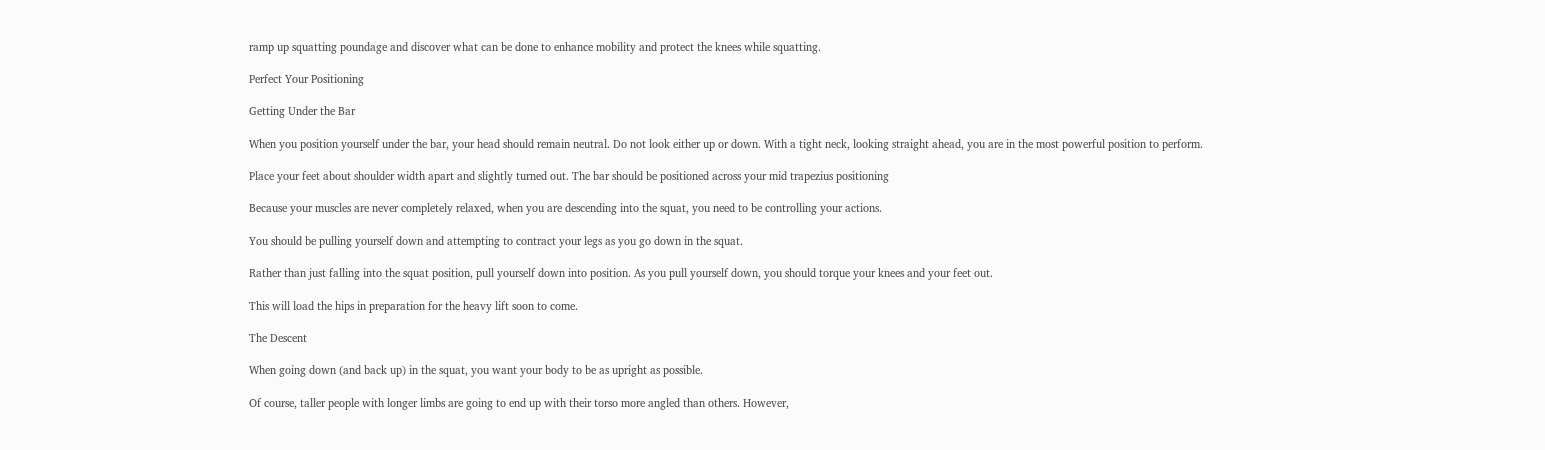ramp up squatting poundage and discover what can be done to enhance mobility and protect the knees while squatting.

Perfect Your Positioning

Getting Under the Bar

When you position yourself under the bar, your head should remain neutral. Do not look either up or down. With a tight neck, looking straight ahead, you are in the most powerful position to perform.

Place your feet about shoulder width apart and slightly turned out. The bar should be positioned across your mid trapezius positioning

Because your muscles are never completely relaxed, when you are descending into the squat, you need to be controlling your actions.

You should be pulling yourself down and attempting to contract your legs as you go down in the squat.

Rather than just falling into the squat position, pull yourself down into position. As you pull yourself down, you should torque your knees and your feet out.

This will load the hips in preparation for the heavy lift soon to come.

The Descent

When going down (and back up) in the squat, you want your body to be as upright as possible.

Of course, taller people with longer limbs are going to end up with their torso more angled than others. However,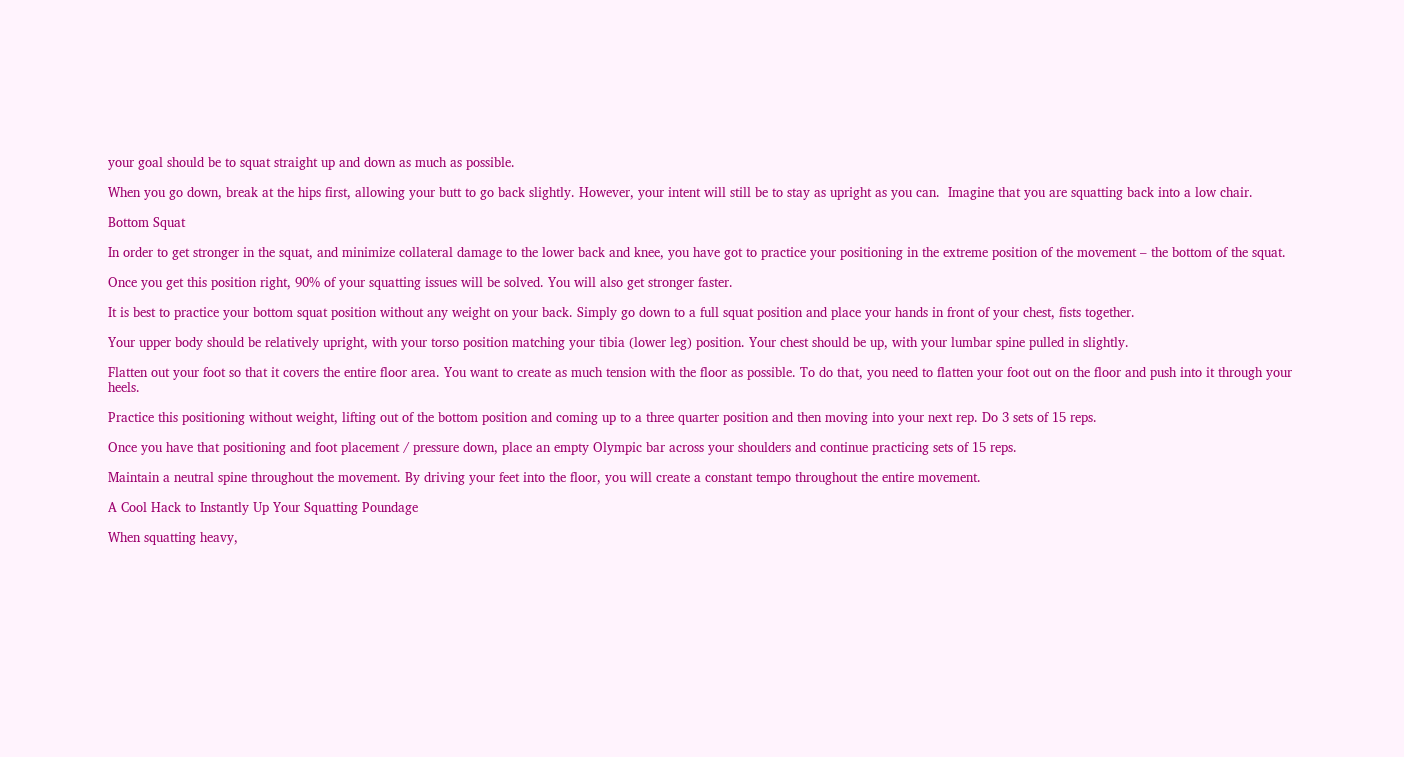your goal should be to squat straight up and down as much as possible.

When you go down, break at the hips first, allowing your butt to go back slightly. However, your intent will still be to stay as upright as you can.  Imagine that you are squatting back into a low chair.

Bottom Squat

In order to get stronger in the squat, and minimize collateral damage to the lower back and knee, you have got to practice your positioning in the extreme position of the movement – the bottom of the squat.

Once you get this position right, 90% of your squatting issues will be solved. You will also get stronger faster.

It is best to practice your bottom squat position without any weight on your back. Simply go down to a full squat position and place your hands in front of your chest, fists together.

Your upper body should be relatively upright, with your torso position matching your tibia (lower leg) position. Your chest should be up, with your lumbar spine pulled in slightly.

Flatten out your foot so that it covers the entire floor area. You want to create as much tension with the floor as possible. To do that, you need to flatten your foot out on the floor and push into it through your heels.

Practice this positioning without weight, lifting out of the bottom position and coming up to a three quarter position and then moving into your next rep. Do 3 sets of 15 reps.

Once you have that positioning and foot placement / pressure down, place an empty Olympic bar across your shoulders and continue practicing sets of 15 reps.

Maintain a neutral spine throughout the movement. By driving your feet into the floor, you will create a constant tempo throughout the entire movement.

A Cool Hack to Instantly Up Your Squatting Poundage

When squatting heavy,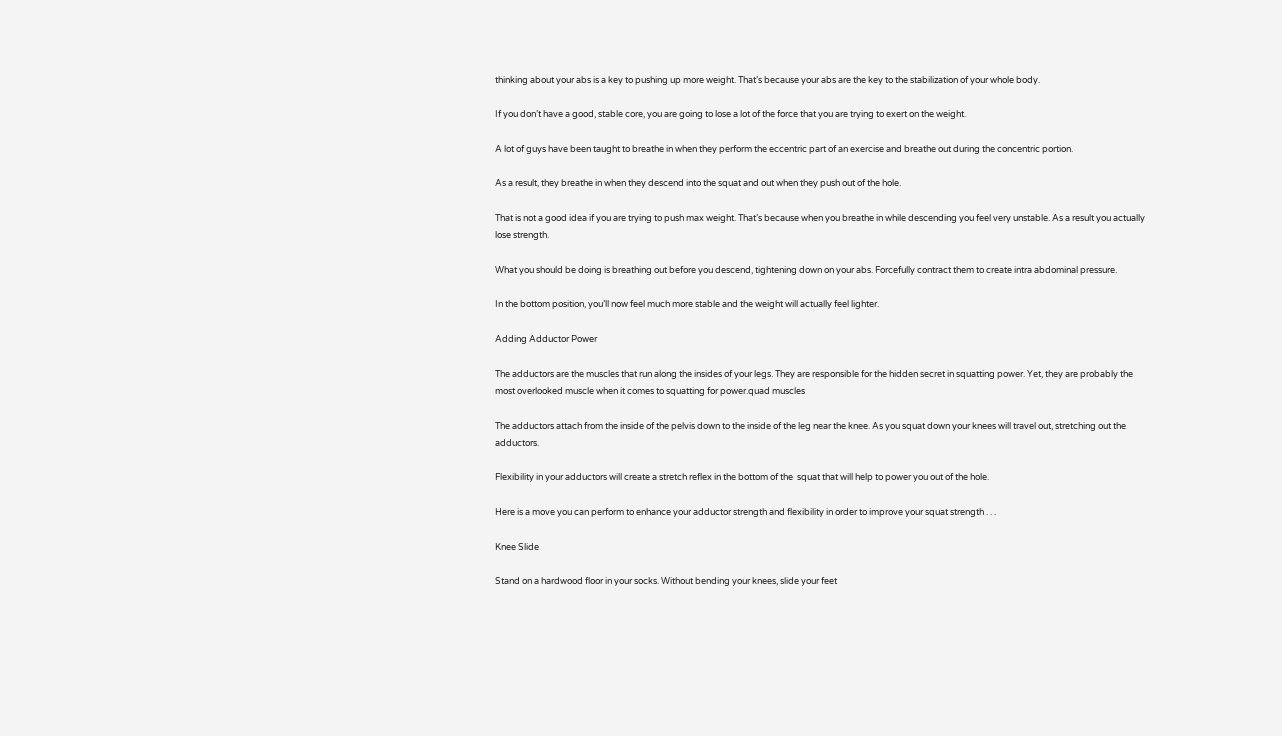thinking about your abs is a key to pushing up more weight. That’s because your abs are the key to the stabilization of your whole body.

If you don’t have a good, stable core, you are going to lose a lot of the force that you are trying to exert on the weight.

A lot of guys have been taught to breathe in when they perform the eccentric part of an exercise and breathe out during the concentric portion.

As a result, they breathe in when they descend into the squat and out when they push out of the hole.

That is not a good idea if you are trying to push max weight. That’s because when you breathe in while descending you feel very unstable. As a result you actually lose strength.

What you should be doing is breathing out before you descend, tightening down on your abs. Forcefully contract them to create intra abdominal pressure.

In the bottom position, you’ll now feel much more stable and the weight will actually feel lighter.

Adding Adductor Power

The adductors are the muscles that run along the insides of your legs. They are responsible for the hidden secret in squatting power. Yet, they are probably the most overlooked muscle when it comes to squatting for power.quad muscles

The adductors attach from the inside of the pelvis down to the inside of the leg near the knee. As you squat down your knees will travel out, stretching out the adductors.

Flexibility in your adductors will create a stretch reflex in the bottom of the  squat that will help to power you out of the hole.

Here is a move you can perform to enhance your adductor strength and flexibility in order to improve your squat strength . . .

Knee Slide

Stand on a hardwood floor in your socks. Without bending your knees, slide your feet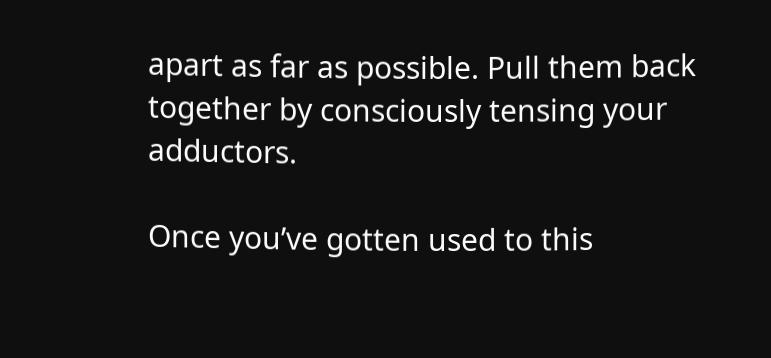apart as far as possible. Pull them back together by consciously tensing your adductors.

Once you’ve gotten used to this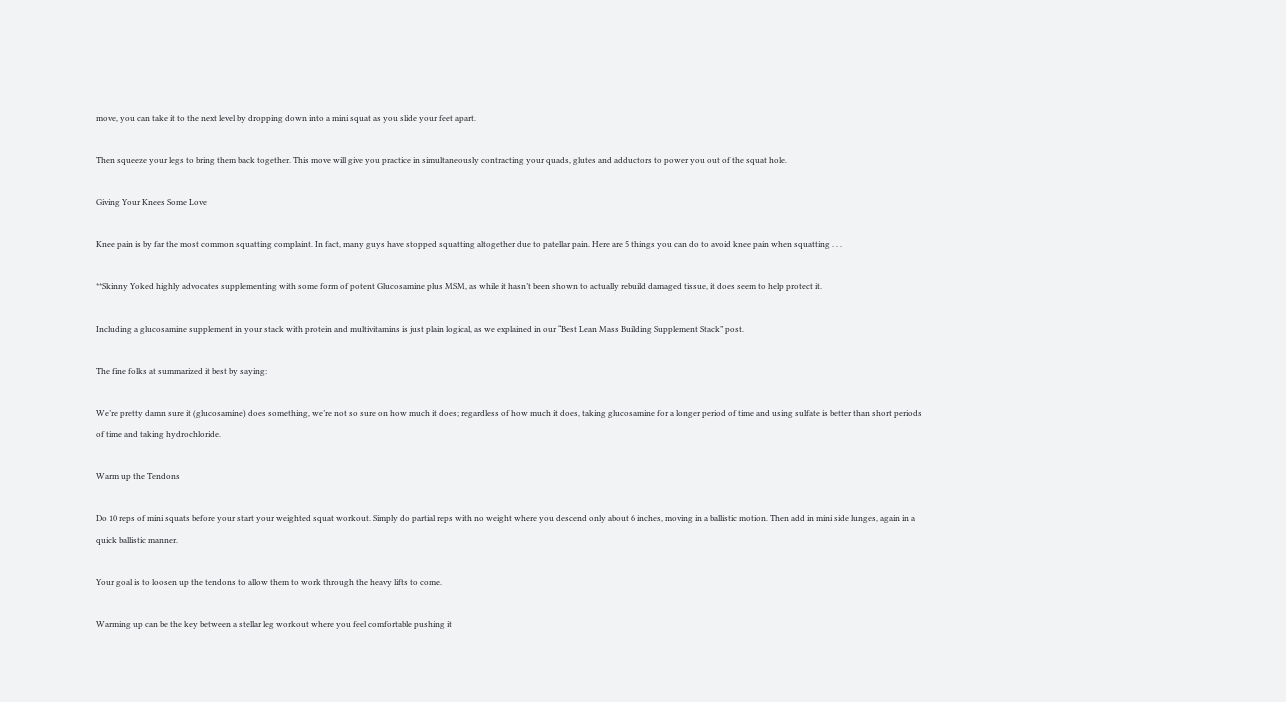move, you can take it to the next level by dropping down into a mini squat as you slide your feet apart.

Then squeeze your legs to bring them back together. This move will give you practice in simultaneously contracting your quads, glutes and adductors to power you out of the squat hole.

Giving Your Knees Some Love

Knee pain is by far the most common squatting complaint. In fact, many guys have stopped squatting altogether due to patellar pain. Here are 5 things you can do to avoid knee pain when squatting . . .

**Skinny Yoked highly advocates supplementing with some form of potent Glucosamine plus MSM, as while it hasn’t been shown to actually rebuild damaged tissue, it does seem to help protect it.

Including a glucosamine supplement in your stack with protein and multivitamins is just plain logical, as we explained in our “Best Lean Mass Building Supplement Stack” post.

The fine folks at summarized it best by saying:

We’re pretty damn sure it (glucosamine) does something, we’re not so sure on how much it does; regardless of how much it does, taking glucosamine for a longer period of time and using sulfate is better than short periods of time and taking hydrochloride.

Warm up the Tendons

Do 10 reps of mini squats before your start your weighted squat workout. Simply do partial reps with no weight where you descend only about 6 inches, moving in a ballistic motion. Then add in mini side lunges, again in a quick ballistic manner.

Your goal is to loosen up the tendons to allow them to work through the heavy lifts to come.

Warming up can be the key between a stellar leg workout where you feel comfortable pushing it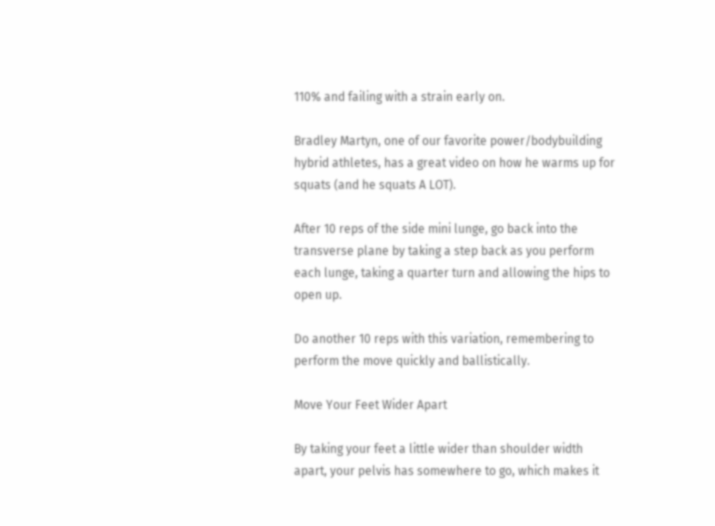110% and failing with a strain early on.

Bradley Martyn, one of our favorite power/bodybuilding hybrid athletes, has a great video on how he warms up for squats (and he squats A LOT).

After 10 reps of the side mini lunge, go back into the transverse plane by taking a step back as you perform each lunge, taking a quarter turn and allowing the hips to open up.

Do another 10 reps with this variation, remembering to perform the move quickly and ballistically.

Move Your Feet Wider Apart

By taking your feet a little wider than shoulder width apart, your pelvis has somewhere to go, which makes it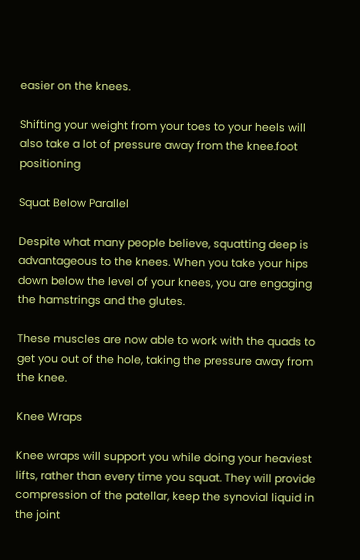easier on the knees.

Shifting your weight from your toes to your heels will also take a lot of pressure away from the knee.foot positioning

Squat Below Parallel

Despite what many people believe, squatting deep is advantageous to the knees. When you take your hips down below the level of your knees, you are engaging the hamstrings and the glutes.

These muscles are now able to work with the quads to get you out of the hole, taking the pressure away from the knee.

Knee Wraps

Knee wraps will support you while doing your heaviest lifts, rather than every time you squat. They will provide compression of the patellar, keep the synovial liquid in the joint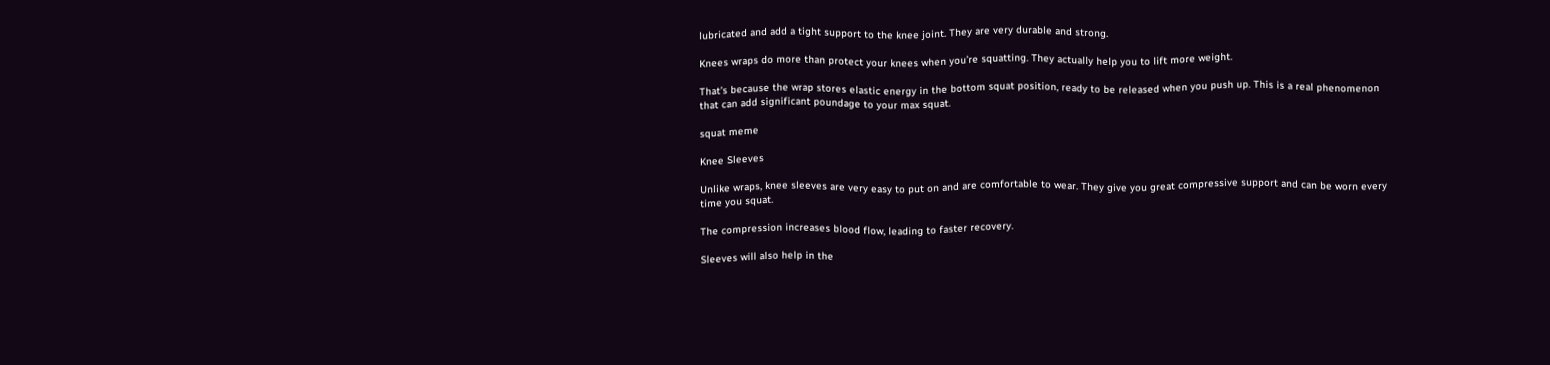lubricated and add a tight support to the knee joint. They are very durable and strong.

Knees wraps do more than protect your knees when you’re squatting. They actually help you to lift more weight.

That’s because the wrap stores elastic energy in the bottom squat position, ready to be released when you push up. This is a real phenomenon that can add significant poundage to your max squat.

squat meme

Knee Sleeves

Unlike wraps, knee sleeves are very easy to put on and are comfortable to wear. They give you great compressive support and can be worn every time you squat.

The compression increases blood flow, leading to faster recovery.

Sleeves will also help in the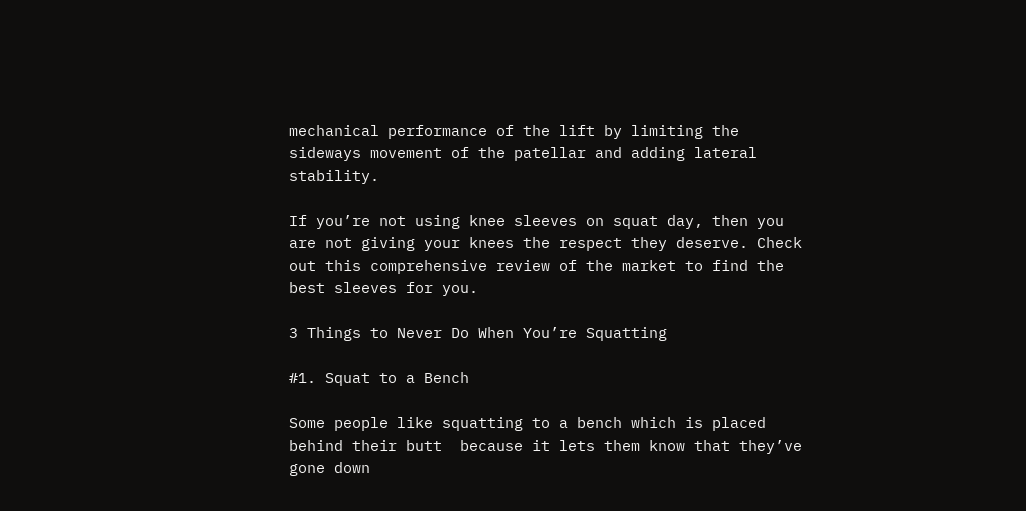mechanical performance of the lift by limiting the sideways movement of the patellar and adding lateral stability.

If you’re not using knee sleeves on squat day, then you are not giving your knees the respect they deserve. Check out this comprehensive review of the market to find the best sleeves for you.

3 Things to Never Do When You’re Squatting

#1. Squat to a Bench

Some people like squatting to a bench which is placed behind their butt  because it lets them know that they’ve gone down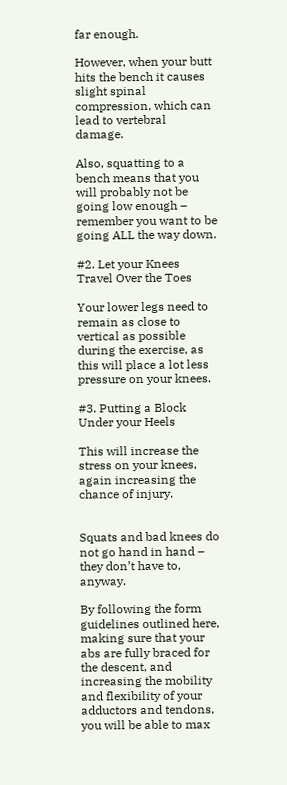far enough.

However, when your butt hits the bench it causes slight spinal compression, which can lead to vertebral damage.

Also, squatting to a bench means that you will probably not be going low enough – remember you want to be going ALL the way down.

#2. Let your Knees Travel Over the Toes

Your lower legs need to remain as close to vertical as possible during the exercise, as this will place a lot less pressure on your knees.

#3. Putting a Block Under your Heels

This will increase the stress on your knees, again increasing the chance of injury.


Squats and bad knees do not go hand in hand – they don’t have to, anyway.

By following the form guidelines outlined here, making sure that your abs are fully braced for the descent, and increasing the mobility and flexibility of your adductors and tendons, you will be able to max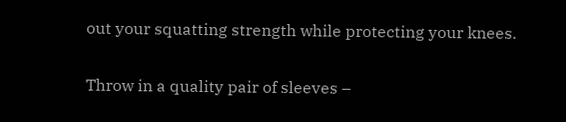out your squatting strength while protecting your knees.

Throw in a quality pair of sleeves –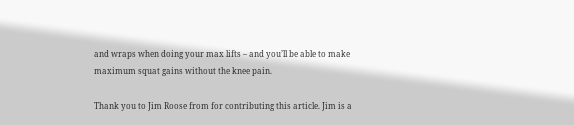and wraps when doing your max lifts – and you’ll be able to make maximum squat gains without the knee pain.

Thank you to Jim Roose from for contributing this article. Jim is a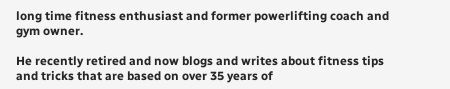long time fitness enthusiast and former powerlifting coach and gym owner.

He recently retired and now blogs and writes about fitness tips and tricks that are based on over 35 years of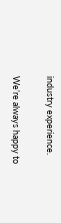industry experience.

We’re always happy to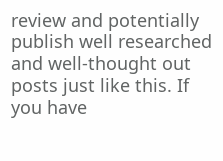review and potentially publish well researched and well-thought out posts just like this. If you have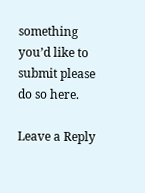something you’d like to submit please do so here.

Leave a Reply